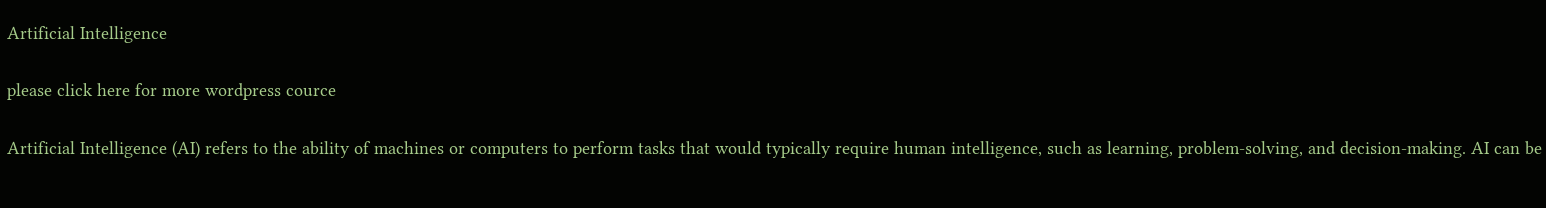Artificial Intelligence

please click here for more wordpress cource

Artificial Intelligence (AI) refers to the ability of machines or computers to perform tasks that would typically require human intelligence, such as learning, problem-solving, and decision-making. AI can be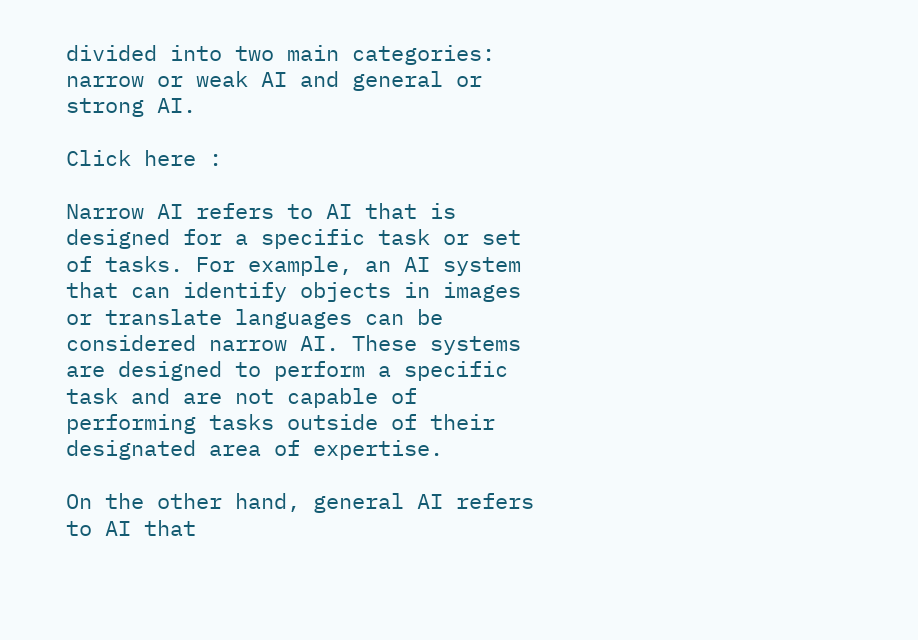divided into two main categories: narrow or weak AI and general or strong AI.

Click here :

Narrow AI refers to AI that is designed for a specific task or set of tasks. For example, an AI system that can identify objects in images or translate languages can be considered narrow AI. These systems are designed to perform a specific task and are not capable of performing tasks outside of their designated area of expertise.

On the other hand, general AI refers to AI that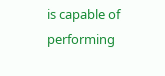is capable of performing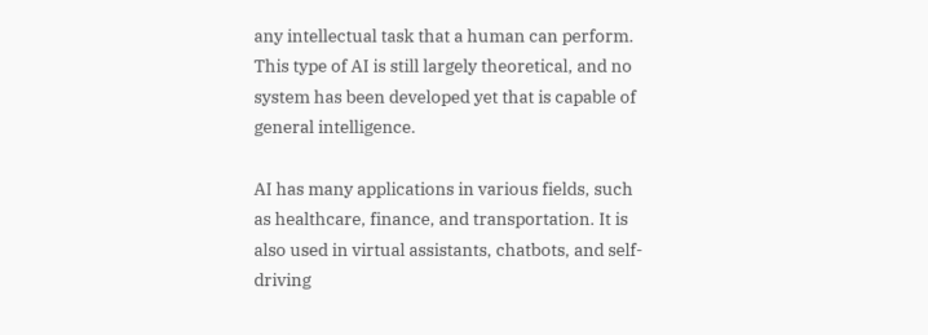any intellectual task that a human can perform. This type of AI is still largely theoretical, and no system has been developed yet that is capable of general intelligence.

AI has many applications in various fields, such as healthcare, finance, and transportation. It is also used in virtual assistants, chatbots, and self-driving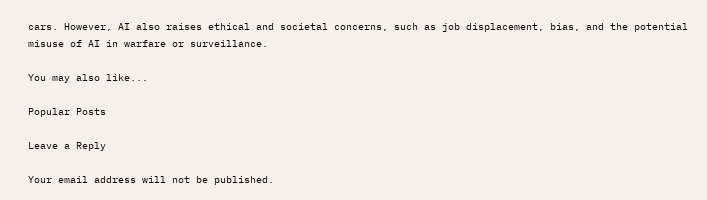cars. However, AI also raises ethical and societal concerns, such as job displacement, bias, and the potential misuse of AI in warfare or surveillance.

You may also like...

Popular Posts

Leave a Reply

Your email address will not be published.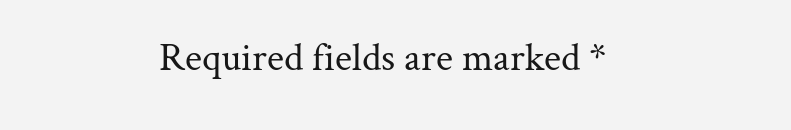Required fields are marked *